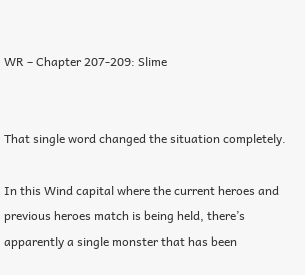WR – Chapter 207-209: Slime


That single word changed the situation completely.

In this Wind capital where the current heroes and previous heroes match is being held, there’s apparently a single monster that has been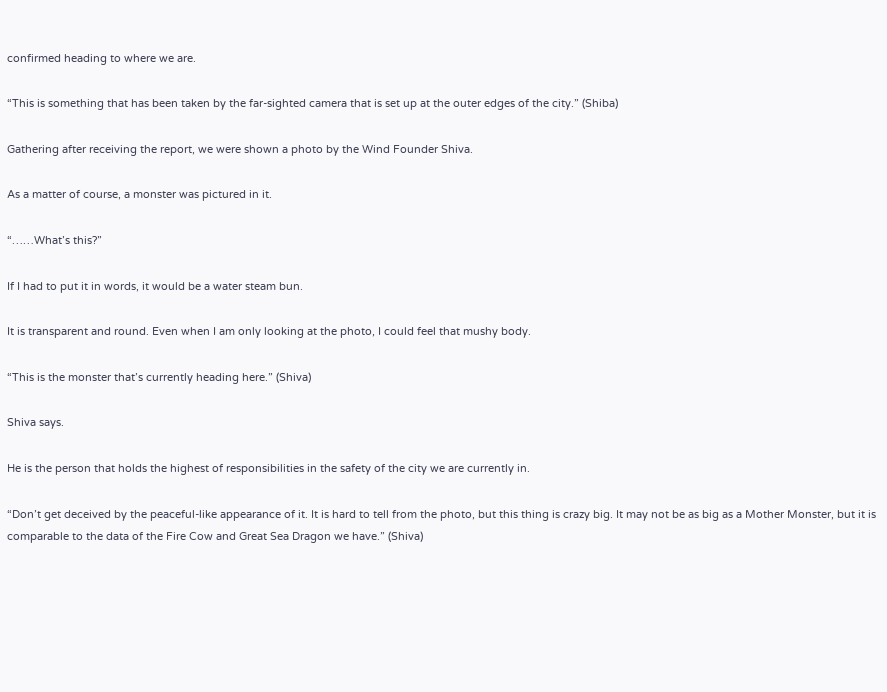confirmed heading to where we are.

“This is something that has been taken by the far-sighted camera that is set up at the outer edges of the city.” (Shiba)

Gathering after receiving the report, we were shown a photo by the Wind Founder Shiva.

As a matter of course, a monster was pictured in it.

“……What’s this?”

If I had to put it in words, it would be a water steam bun.

It is transparent and round. Even when I am only looking at the photo, I could feel that mushy body.

“This is the monster that’s currently heading here.” (Shiva)

Shiva says.

He is the person that holds the highest of responsibilities in the safety of the city we are currently in.

“Don’t get deceived by the peaceful-like appearance of it. It is hard to tell from the photo, but this thing is crazy big. It may not be as big as a Mother Monster, but it is comparable to the data of the Fire Cow and Great Sea Dragon we have.” (Shiva)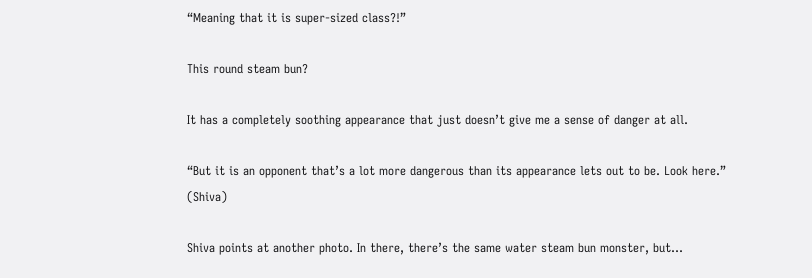“Meaning that it is super-sized class?!”

This round steam bun?

It has a completely soothing appearance that just doesn’t give me a sense of danger at all.

“But it is an opponent that’s a lot more dangerous than its appearance lets out to be. Look here.” (Shiva)

Shiva points at another photo. In there, there’s the same water steam bun monster, but…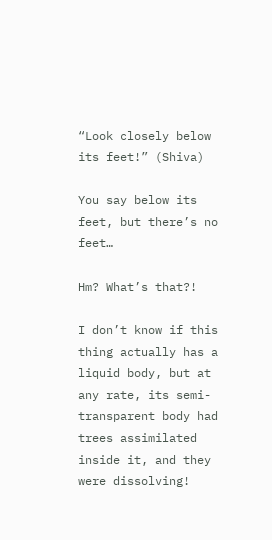“Look closely below its feet!” (Shiva)

You say below its feet, but there’s no feet…

Hm? What’s that?!

I don’t know if this thing actually has a liquid body, but at any rate, its semi-transparent body had trees assimilated inside it, and they were dissolving!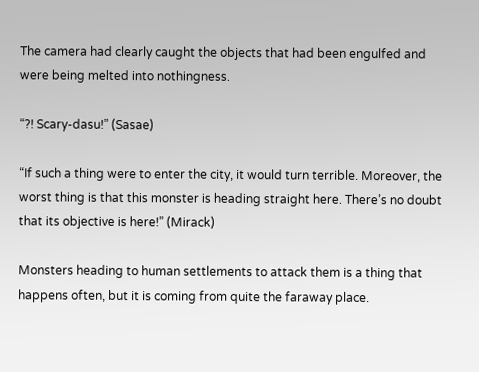The camera had clearly caught the objects that had been engulfed and were being melted into nothingness.

“?! Scary-dasu!” (Sasae)

“If such a thing were to enter the city, it would turn terrible. Moreover, the worst thing is that this monster is heading straight here. There’s no doubt that its objective is here!” (Mirack)

Monsters heading to human settlements to attack them is a thing that happens often, but it is coming from quite the faraway place.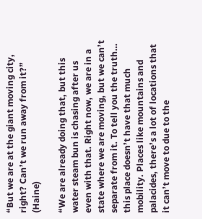“But we are at the giant moving city, right? Can’t we run away from it?” (Haine)

“We are already doing that, but this water steam bun is chasing after us even with that. Right now, we are in a state where we are moving, but we can’t separate from it. To tell you the truth… this place doesn’t have that much mobility. Places like mountains and palacides, there’s a lot of locations that it can’t move to due to the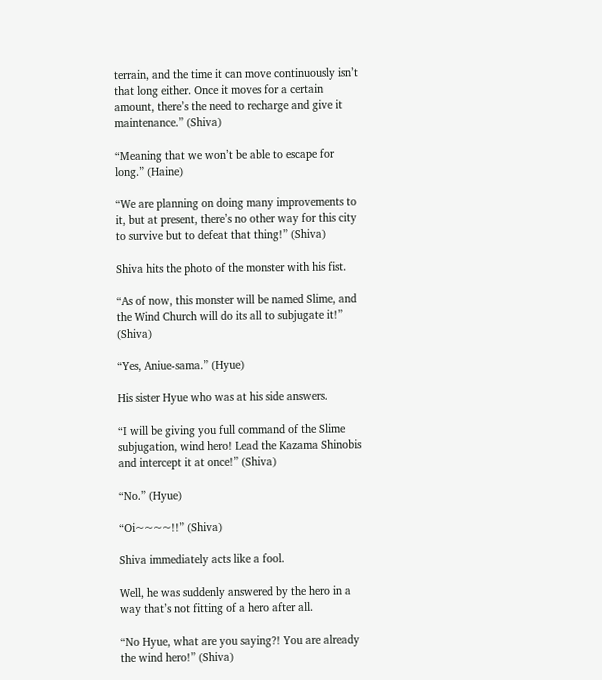terrain, and the time it can move continuously isn’t that long either. Once it moves for a certain amount, there’s the need to recharge and give it maintenance.” (Shiva)

“Meaning that we won’t be able to escape for long.” (Haine)

“We are planning on doing many improvements to it, but at present, there’s no other way for this city to survive but to defeat that thing!” (Shiva)

Shiva hits the photo of the monster with his fist.

“As of now, this monster will be named Slime, and the Wind Church will do its all to subjugate it!” (Shiva)

“Yes, Aniue-sama.” (Hyue)

His sister Hyue who was at his side answers.

“I will be giving you full command of the Slime subjugation, wind hero! Lead the Kazama Shinobis and intercept it at once!” (Shiva)

“No.” (Hyue)

“Oi~~~~!!” (Shiva)

Shiva immediately acts like a fool.

Well, he was suddenly answered by the hero in a way that’s not fitting of a hero after all.

“No Hyue, what are you saying?! You are already the wind hero!” (Shiva)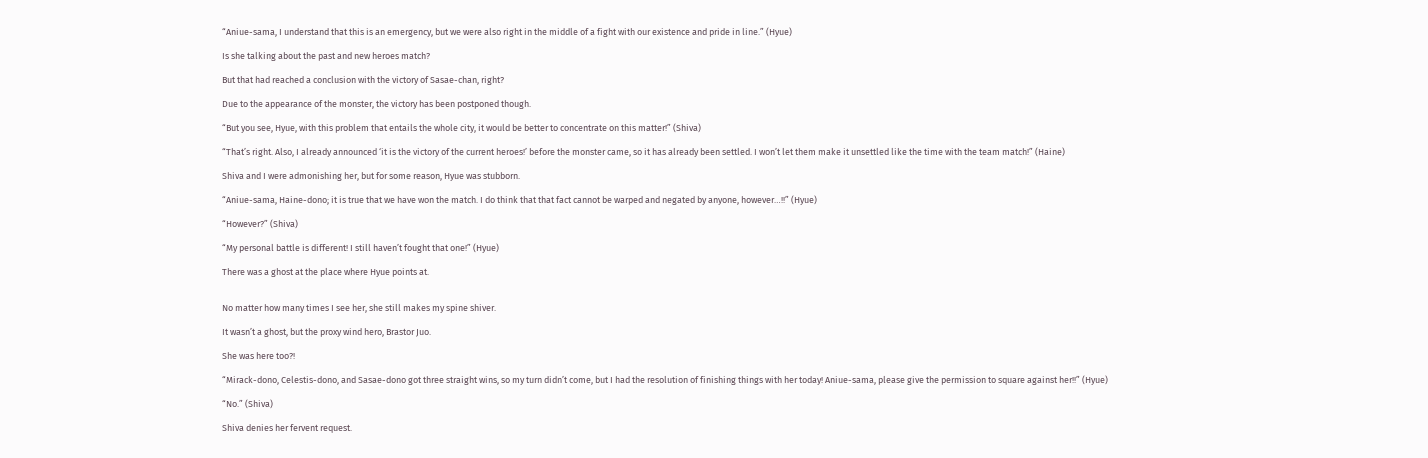“Aniue-sama, I understand that this is an emergency, but we were also right in the middle of a fight with our existence and pride in line.” (Hyue)

Is she talking about the past and new heroes match?

But that had reached a conclusion with the victory of Sasae-chan, right?

Due to the appearance of the monster, the victory has been postponed though.

“But you see, Hyue, with this problem that entails the whole city, it would be better to concentrate on this matter!” (Shiva)

“That’s right. Also, I already announced ‘it is the victory of the current heroes!’ before the monster came, so it has already been settled. I won’t let them make it unsettled like the time with the team match!” (Haine)

Shiva and I were admonishing her, but for some reason, Hyue was stubborn.

“Aniue-sama, Haine-dono; it is true that we have won the match. I do think that that fact cannot be warped and negated by anyone, however…!!” (Hyue)

“However?” (Shiva)

“My personal battle is different! I still haven’t fought that one!” (Hyue)

There was a ghost at the place where Hyue points at.


No matter how many times I see her, she still makes my spine shiver.

It wasn’t a ghost, but the proxy wind hero, Brastor Juo.

She was here too?!

“Mirack-dono, Celestis-dono, and Sasae-dono got three straight wins, so my turn didn’t come, but I had the resolution of finishing things with her today! Aniue-sama, please give the permission to square against her!!” (Hyue)

“No.” (Shiva)

Shiva denies her fervent request.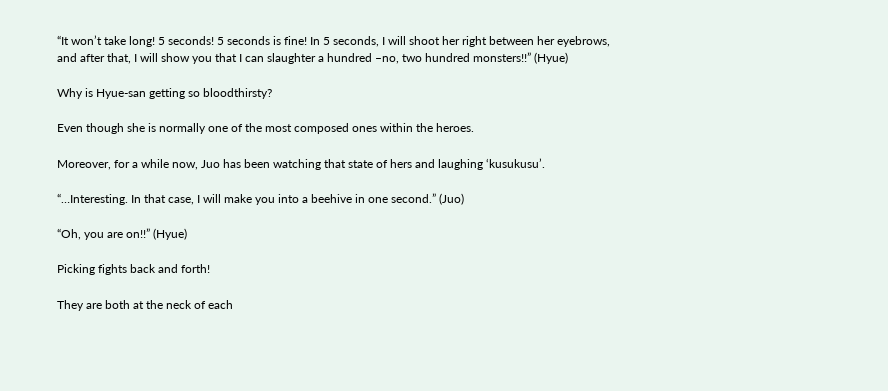“It won’t take long! 5 seconds! 5 seconds is fine! In 5 seconds, I will shoot her right between her eyebrows, and after that, I will show you that I can slaughter a hundred –no, two hundred monsters!!” (Hyue)

Why is Hyue-san getting so bloodthirsty?

Even though she is normally one of the most composed ones within the heroes.

Moreover, for a while now, Juo has been watching that state of hers and laughing ‘kusukusu’.

“…Interesting. In that case, I will make you into a beehive in one second.” (Juo)

“Oh, you are on!!” (Hyue)

Picking fights back and forth!

They are both at the neck of each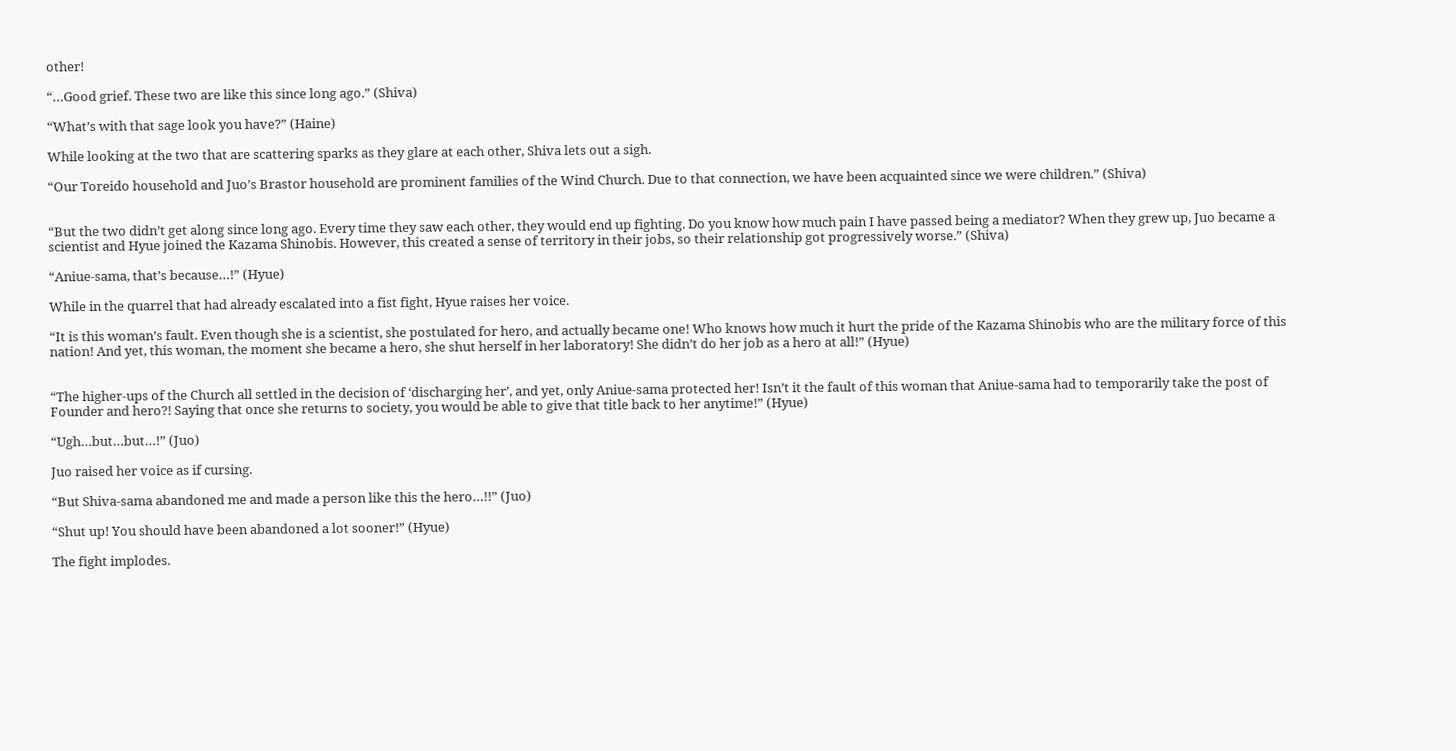other!

“…Good grief. These two are like this since long ago.” (Shiva)

“What’s with that sage look you have?” (Haine)

While looking at the two that are scattering sparks as they glare at each other, Shiva lets out a sigh.

“Our Toreido household and Juo’s Brastor household are prominent families of the Wind Church. Due to that connection, we have been acquainted since we were children.” (Shiva)


“But the two didn’t get along since long ago. Every time they saw each other, they would end up fighting. Do you know how much pain I have passed being a mediator? When they grew up, Juo became a scientist and Hyue joined the Kazama Shinobis. However, this created a sense of territory in their jobs, so their relationship got progressively worse.” (Shiva)

“Aniue-sama, that’s because…!” (Hyue)

While in the quarrel that had already escalated into a fist fight, Hyue raises her voice.

“It is this woman’s fault. Even though she is a scientist, she postulated for hero, and actually became one! Who knows how much it hurt the pride of the Kazama Shinobis who are the military force of this nation! And yet, this woman, the moment she became a hero, she shut herself in her laboratory! She didn’t do her job as a hero at all!” (Hyue)


“The higher-ups of the Church all settled in the decision of ‘discharging her’, and yet, only Aniue-sama protected her! Isn’t it the fault of this woman that Aniue-sama had to temporarily take the post of Founder and hero?! Saying that once she returns to society, you would be able to give that title back to her anytime!” (Hyue)

“Ugh…but…but…!” (Juo)

Juo raised her voice as if cursing.

“But Shiva-sama abandoned me and made a person like this the hero…!!” (Juo)

“Shut up! You should have been abandoned a lot sooner!” (Hyue)

The fight implodes.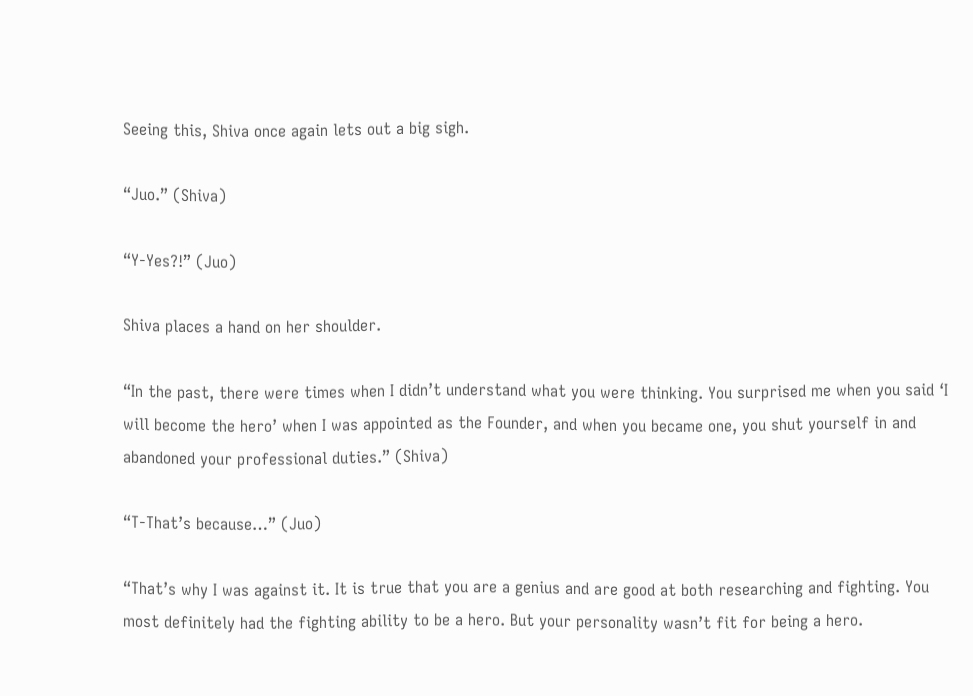Seeing this, Shiva once again lets out a big sigh.

“Juo.” (Shiva)

“Y-Yes?!” (Juo)

Shiva places a hand on her shoulder.

“In the past, there were times when I didn’t understand what you were thinking. You surprised me when you said ‘I will become the hero’ when I was appointed as the Founder, and when you became one, you shut yourself in and abandoned your professional duties.” (Shiva)

“T-That’s because…” (Juo)

“That’s why I was against it. It is true that you are a genius and are good at both researching and fighting. You most definitely had the fighting ability to be a hero. But your personality wasn’t fit for being a hero.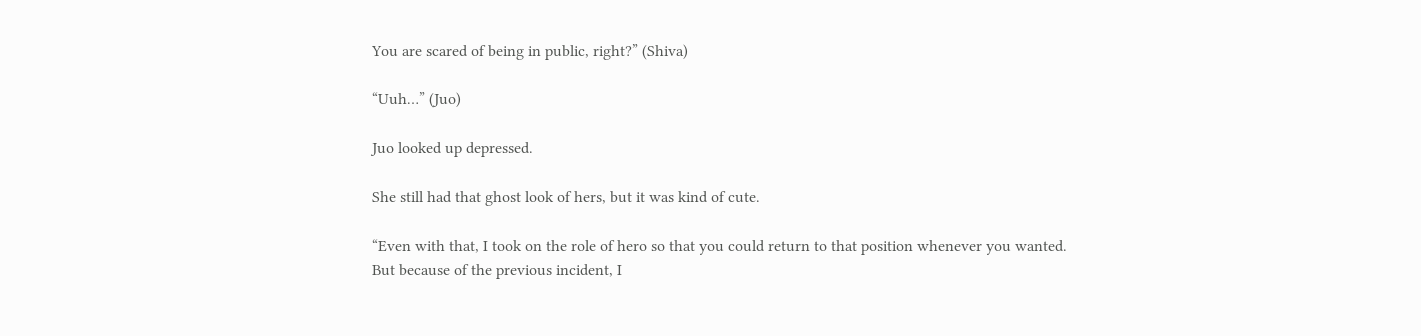You are scared of being in public, right?” (Shiva)

“Uuh…” (Juo)

Juo looked up depressed.

She still had that ghost look of hers, but it was kind of cute.

“Even with that, I took on the role of hero so that you could return to that position whenever you wanted. But because of the previous incident, I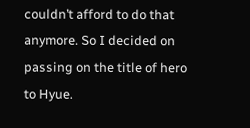couldn’t afford to do that anymore. So I decided on passing on the title of hero to Hyue.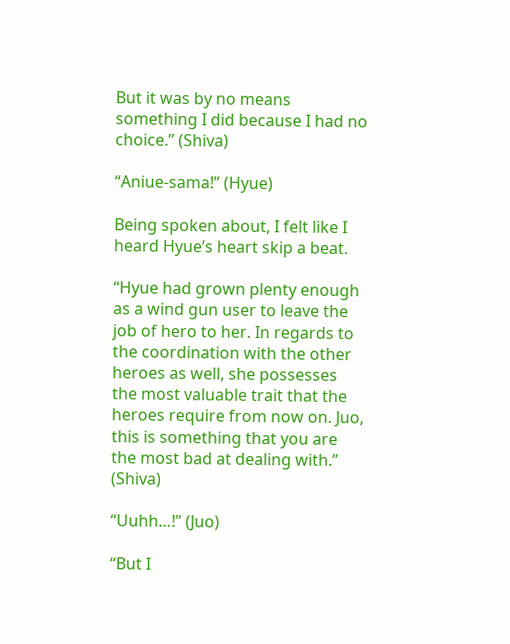But it was by no means something I did because I had no choice.” (Shiva)

“Aniue-sama!” (Hyue)

Being spoken about, I felt like I heard Hyue’s heart skip a beat.

“Hyue had grown plenty enough as a wind gun user to leave the job of hero to her. In regards to the coordination with the other heroes as well, she possesses the most valuable trait that the heroes require from now on. Juo, this is something that you are the most bad at dealing with.” (Shiva)

“Uuhh…!” (Juo)

“But I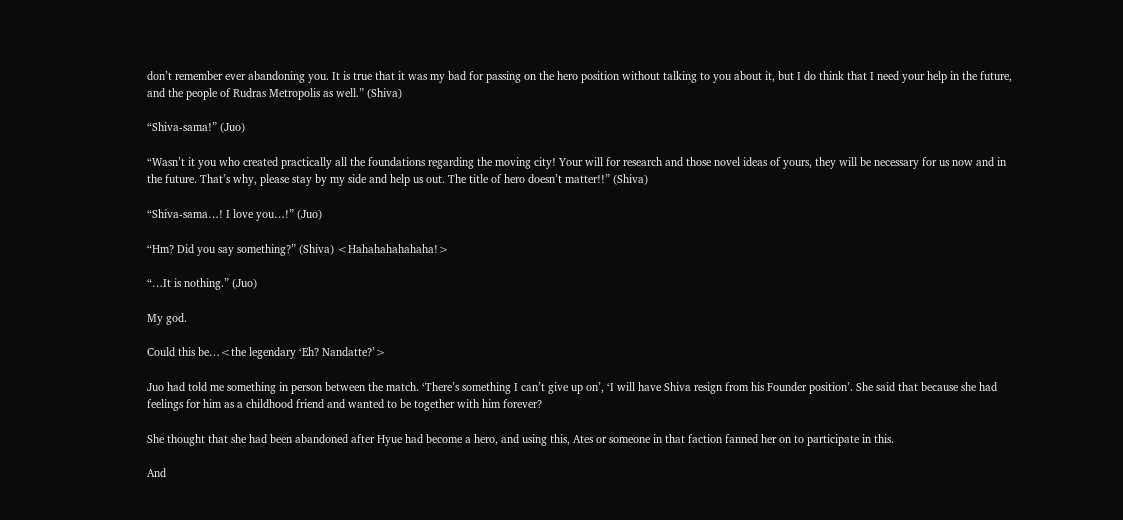don’t remember ever abandoning you. It is true that it was my bad for passing on the hero position without talking to you about it, but I do think that I need your help in the future, and the people of Rudras Metropolis as well.” (Shiva)

“Shiva-sama!” (Juo)

“Wasn’t it you who created practically all the foundations regarding the moving city! Your will for research and those novel ideas of yours, they will be necessary for us now and in the future. That’s why, please stay by my side and help us out. The title of hero doesn’t matter!!” (Shiva)

“Shiva-sama…! I love you…!” (Juo)

“Hm? Did you say something?” (Shiva) <Hahahahahahaha!>

“…It is nothing.” (Juo)

My god.

Could this be…<the legendary ‘Eh? Nandatte?’>

Juo had told me something in person between the match. ‘There’s something I can’t give up on’, ‘I will have Shiva resign from his Founder position’. She said that because she had feelings for him as a childhood friend and wanted to be together with him forever?

She thought that she had been abandoned after Hyue had become a hero, and using this, Ates or someone in that faction fanned her on to participate in this.

And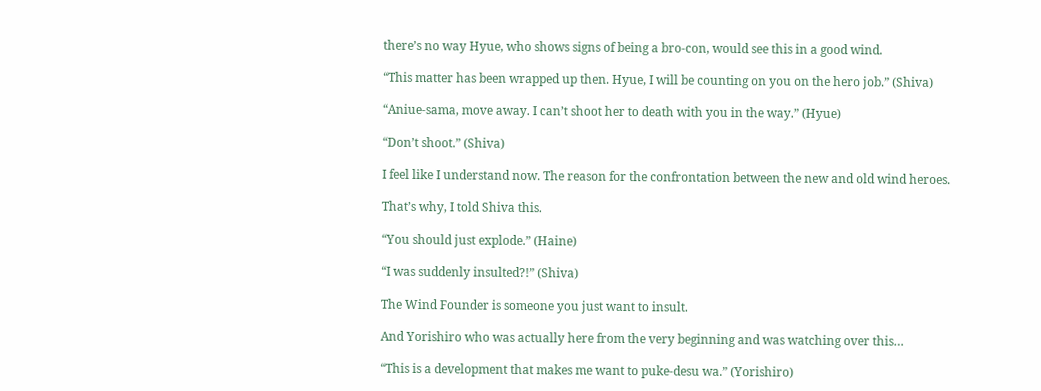there’s no way Hyue, who shows signs of being a bro-con, would see this in a good wind.

“This matter has been wrapped up then. Hyue, I will be counting on you on the hero job.” (Shiva)

“Aniue-sama, move away. I can’t shoot her to death with you in the way.” (Hyue)

“Don’t shoot.” (Shiva)

I feel like I understand now. The reason for the confrontation between the new and old wind heroes.

That’s why, I told Shiva this.

“You should just explode.” (Haine)

“I was suddenly insulted?!” (Shiva)

The Wind Founder is someone you just want to insult.

And Yorishiro who was actually here from the very beginning and was watching over this…

“This is a development that makes me want to puke-desu wa.” (Yorishiro)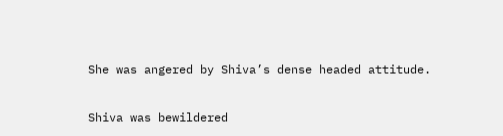She was angered by Shiva’s dense headed attitude.

Shiva was bewildered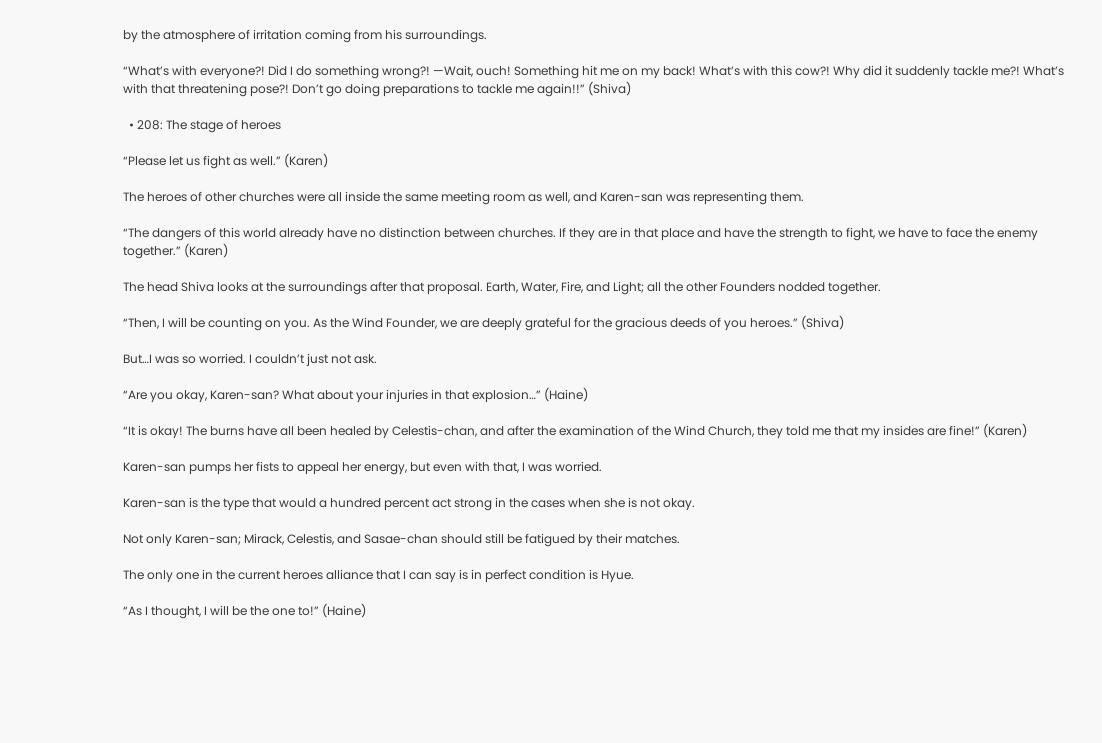by the atmosphere of irritation coming from his surroundings.

“What’s with everyone?! Did I do something wrong?! —Wait, ouch! Something hit me on my back! What’s with this cow?! Why did it suddenly tackle me?! What’s with that threatening pose?! Don’t go doing preparations to tackle me again!!” (Shiva)

  • 208: The stage of heroes

“Please let us fight as well.” (Karen)

The heroes of other churches were all inside the same meeting room as well, and Karen-san was representing them.

“The dangers of this world already have no distinction between churches. If they are in that place and have the strength to fight, we have to face the enemy together.” (Karen)

The head Shiva looks at the surroundings after that proposal. Earth, Water, Fire, and Light; all the other Founders nodded together.

“Then, I will be counting on you. As the Wind Founder, we are deeply grateful for the gracious deeds of you heroes.” (Shiva)

But…I was so worried. I couldn’t just not ask.

“Are you okay, Karen-san? What about your injuries in that explosion…” (Haine)

“It is okay! The burns have all been healed by Celestis-chan, and after the examination of the Wind Church, they told me that my insides are fine!” (Karen)

Karen-san pumps her fists to appeal her energy, but even with that, I was worried.

Karen-san is the type that would a hundred percent act strong in the cases when she is not okay.

Not only Karen-san; Mirack, Celestis, and Sasae-chan should still be fatigued by their matches.

The only one in the current heroes alliance that I can say is in perfect condition is Hyue.

“As I thought, I will be the one to!” (Haine)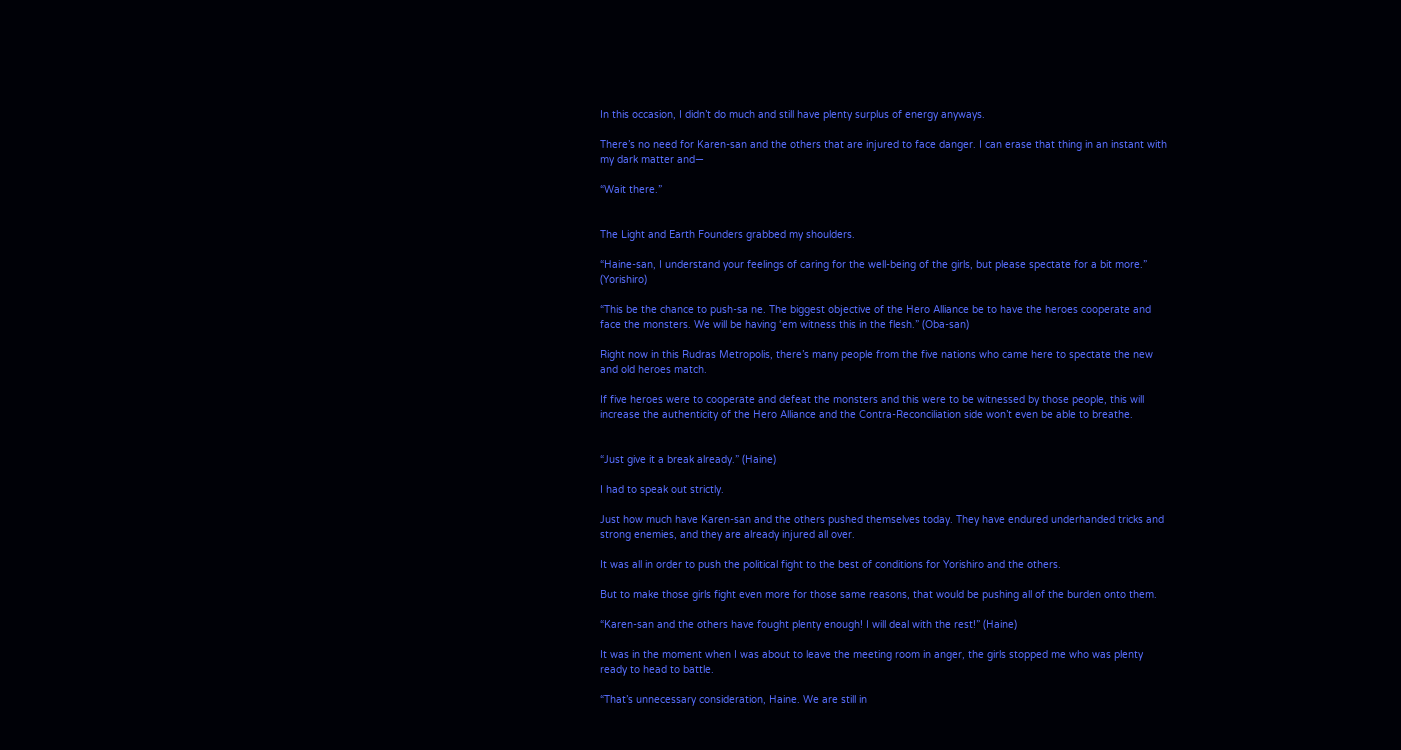In this occasion, I didn’t do much and still have plenty surplus of energy anyways.

There’s no need for Karen-san and the others that are injured to face danger. I can erase that thing in an instant with my dark matter and—

“Wait there.”


The Light and Earth Founders grabbed my shoulders.

“Haine-san, I understand your feelings of caring for the well-being of the girls, but please spectate for a bit more.” (Yorishiro)

“This be the chance to push-sa ne. The biggest objective of the Hero Alliance be to have the heroes cooperate and face the monsters. We will be having ‘em witness this in the flesh.” (Oba-san)

Right now in this Rudras Metropolis, there’s many people from the five nations who came here to spectate the new and old heroes match.

If five heroes were to cooperate and defeat the monsters and this were to be witnessed by those people, this will increase the authenticity of the Hero Alliance and the Contra-Reconciliation side won’t even be able to breathe.


“Just give it a break already.” (Haine)

I had to speak out strictly.

Just how much have Karen-san and the others pushed themselves today. They have endured underhanded tricks and strong enemies, and they are already injured all over.

It was all in order to push the political fight to the best of conditions for Yorishiro and the others.

But to make those girls fight even more for those same reasons, that would be pushing all of the burden onto them.

“Karen-san and the others have fought plenty enough! I will deal with the rest!” (Haine)

It was in the moment when I was about to leave the meeting room in anger, the girls stopped me who was plenty ready to head to battle.

“That’s unnecessary consideration, Haine. We are still in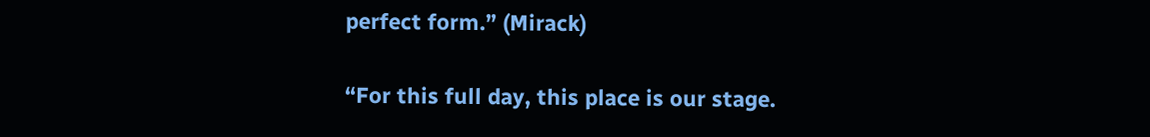perfect form.” (Mirack)

“For this full day, this place is our stage.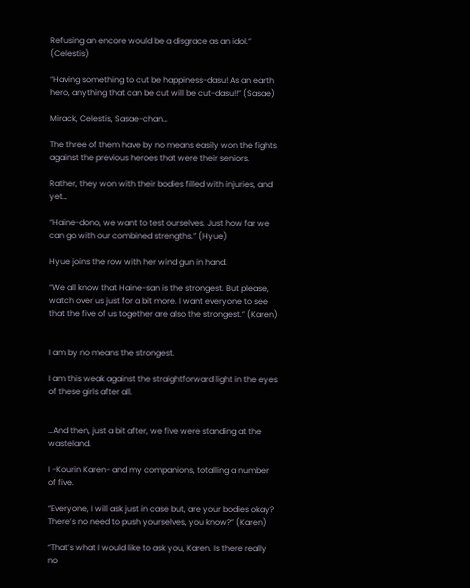Refusing an encore would be a disgrace as an idol.” (Celestis)

“Having something to cut be happiness-dasu! As an earth hero, anything that can be cut will be cut-dasu!!” (Sasae)

Mirack, Celestis, Sasae-chan…

The three of them have by no means easily won the fights against the previous heroes that were their seniors.

Rather, they won with their bodies filled with injuries, and yet…

“Haine-dono, we want to test ourselves. Just how far we can go with our combined strengths.” (Hyue)

Hyue joins the row with her wind gun in hand.

“We all know that Haine-san is the strongest. But please, watch over us just for a bit more. I want everyone to see that the five of us together are also the strongest.” (Karen)


I am by no means the strongest.

I am this weak against the straightforward light in the eyes of these girls after all.


…And then, just a bit after, we five were standing at the wasteland.

I -Kourin Karen- and my companions, totalling a number of five.

“Everyone, I will ask just in case but, are your bodies okay? There’s no need to push yourselves, you know?” (Karen)

“That’s what I would like to ask you, Karen. Is there really no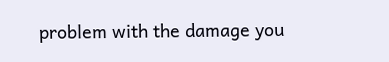problem with the damage you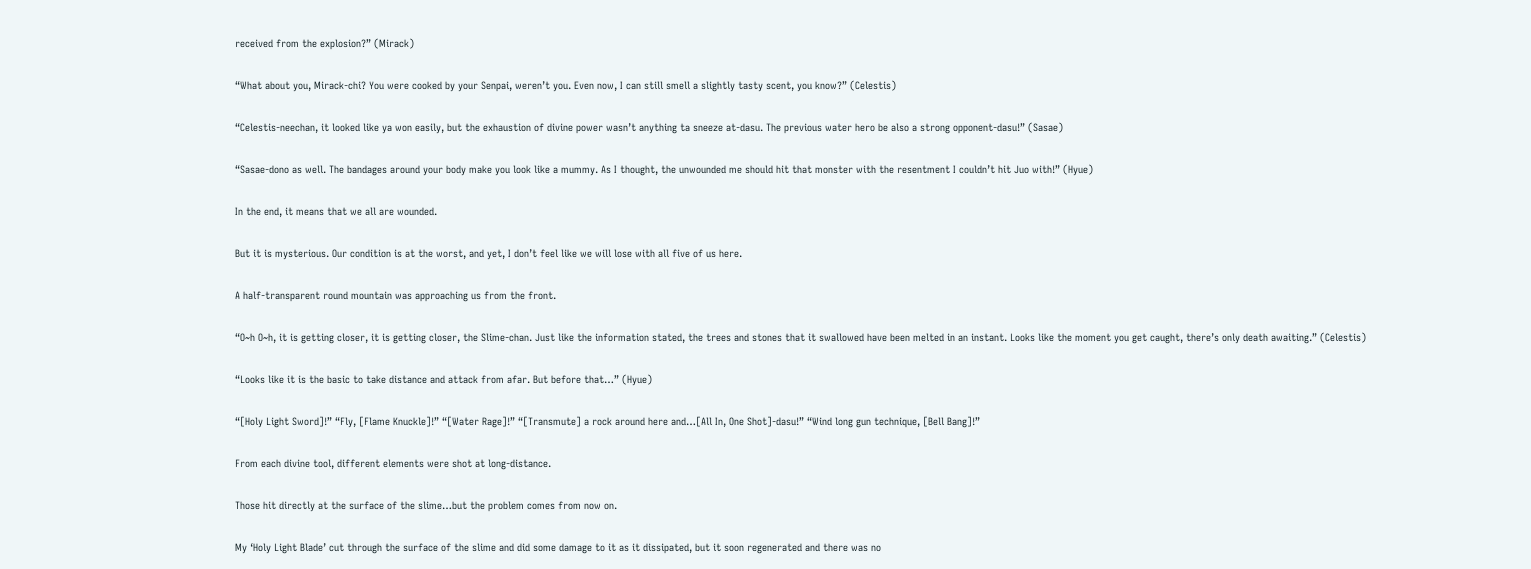received from the explosion?” (Mirack)

“What about you, Mirack-chi? You were cooked by your Senpai, weren’t you. Even now, I can still smell a slightly tasty scent, you know?” (Celestis)

“Celestis-neechan, it looked like ya won easily, but the exhaustion of divine power wasn’t anything ta sneeze at-dasu. The previous water hero be also a strong opponent-dasu!” (Sasae)

“Sasae-dono as well. The bandages around your body make you look like a mummy. As I thought, the unwounded me should hit that monster with the resentment I couldn’t hit Juo with!” (Hyue)

In the end, it means that we all are wounded.

But it is mysterious. Our condition is at the worst, and yet, I don’t feel like we will lose with all five of us here.

A half-transparent round mountain was approaching us from the front.

“O~h O~h, it is getting closer, it is getting closer, the Slime-chan. Just like the information stated, the trees and stones that it swallowed have been melted in an instant. Looks like the moment you get caught, there’s only death awaiting.” (Celestis)

“Looks like it is the basic to take distance and attack from afar. But before that…” (Hyue)

“[Holy Light Sword]!” “Fly, [Flame Knuckle]!” “[Water Rage]!” “[Transmute] a rock around here and…[All In, One Shot]-dasu!” “Wind long gun technique, [Bell Bang]!”

From each divine tool, different elements were shot at long-distance.

Those hit directly at the surface of the slime…but the problem comes from now on.

My ‘Holy Light Blade’ cut through the surface of the slime and did some damage to it as it dissipated, but it soon regenerated and there was no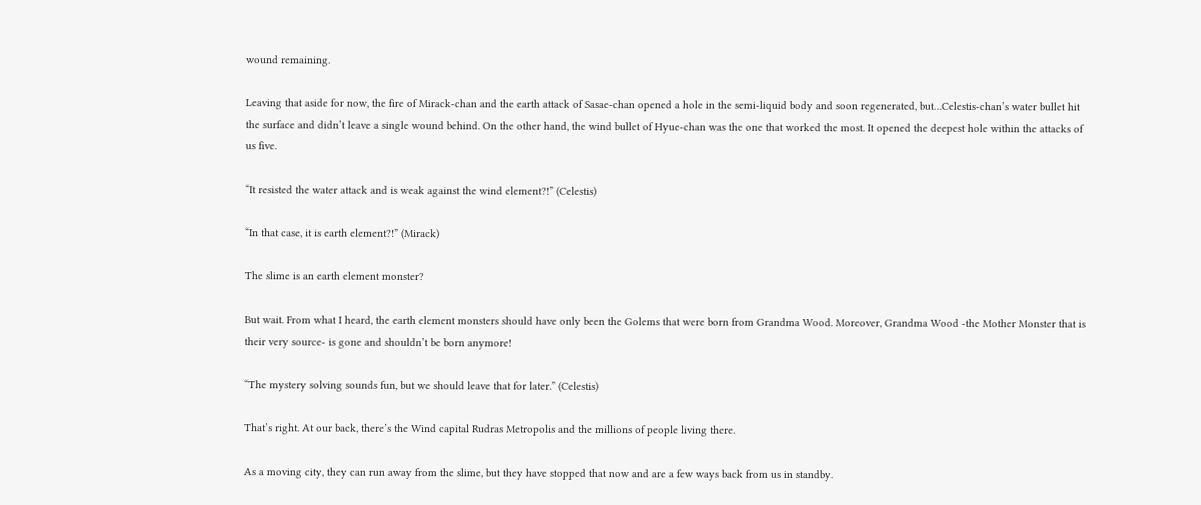wound remaining.

Leaving that aside for now, the fire of Mirack-chan and the earth attack of Sasae-chan opened a hole in the semi-liquid body and soon regenerated, but…Celestis-chan’s water bullet hit the surface and didn’t leave a single wound behind. On the other hand, the wind bullet of Hyue-chan was the one that worked the most. It opened the deepest hole within the attacks of us five.

“It resisted the water attack and is weak against the wind element?!” (Celestis)

“In that case, it is earth element?!” (Mirack)

The slime is an earth element monster?

But wait. From what I heard, the earth element monsters should have only been the Golems that were born from Grandma Wood. Moreover, Grandma Wood -the Mother Monster that is their very source- is gone and shouldn’t be born anymore!

“The mystery solving sounds fun, but we should leave that for later.” (Celestis)

That’s right. At our back, there’s the Wind capital Rudras Metropolis and the millions of people living there.

As a moving city, they can run away from the slime, but they have stopped that now and are a few ways back from us in standby.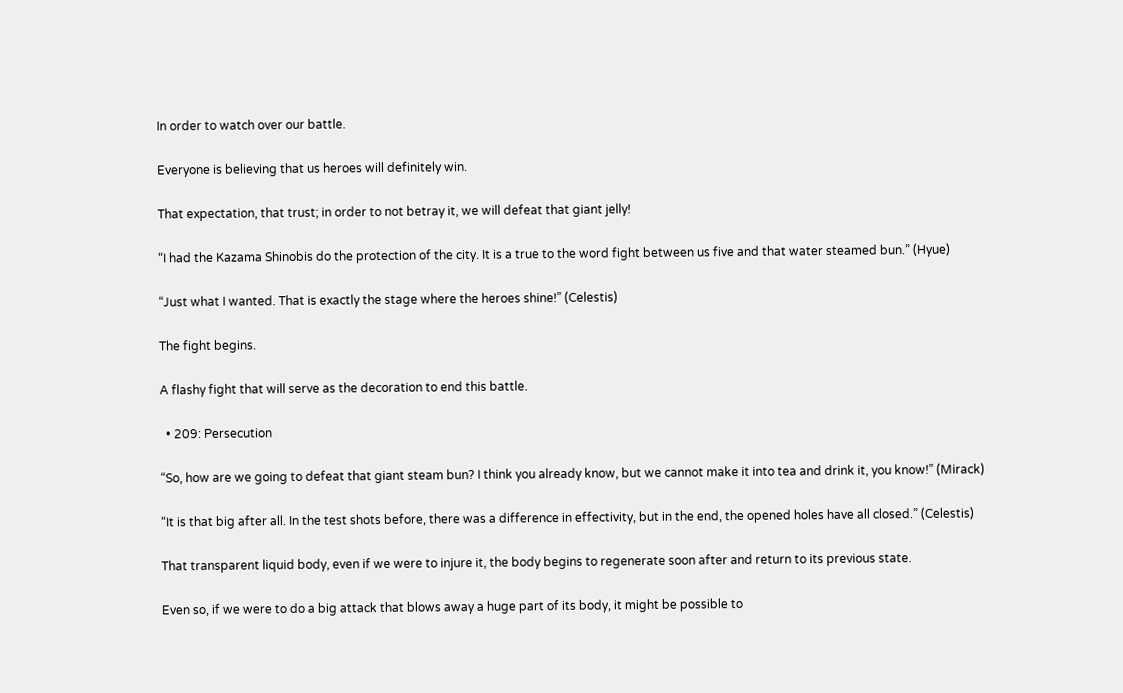In order to watch over our battle.

Everyone is believing that us heroes will definitely win.

That expectation, that trust; in order to not betray it, we will defeat that giant jelly!

“I had the Kazama Shinobis do the protection of the city. It is a true to the word fight between us five and that water steamed bun.” (Hyue)

“Just what I wanted. That is exactly the stage where the heroes shine!” (Celestis)

The fight begins.

A flashy fight that will serve as the decoration to end this battle.

  • 209: Persecution

“So, how are we going to defeat that giant steam bun? I think you already know, but we cannot make it into tea and drink it, you know!” (Mirack)

“It is that big after all. In the test shots before, there was a difference in effectivity, but in the end, the opened holes have all closed.” (Celestis)

That transparent liquid body, even if we were to injure it, the body begins to regenerate soon after and return to its previous state.

Even so, if we were to do a big attack that blows away a huge part of its body, it might be possible to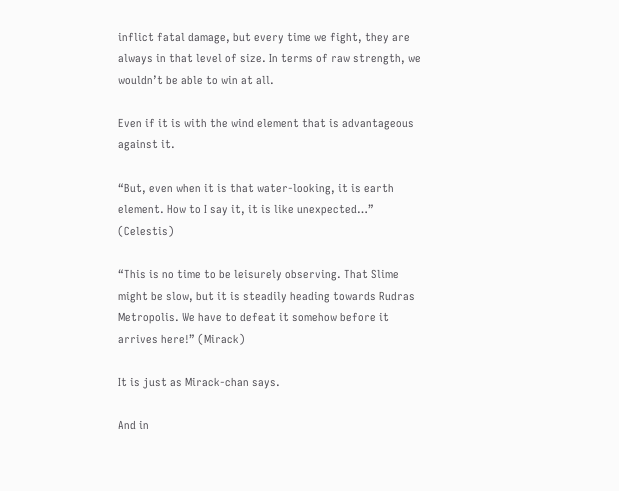inflict fatal damage, but every time we fight, they are always in that level of size. In terms of raw strength, we wouldn’t be able to win at all.

Even if it is with the wind element that is advantageous against it.

“But, even when it is that water-looking, it is earth element. How to I say it, it is like unexpected…” (Celestis)

“This is no time to be leisurely observing. That Slime might be slow, but it is steadily heading towards Rudras Metropolis. We have to defeat it somehow before it arrives here!” (Mirack)

It is just as Mirack-chan says.

And in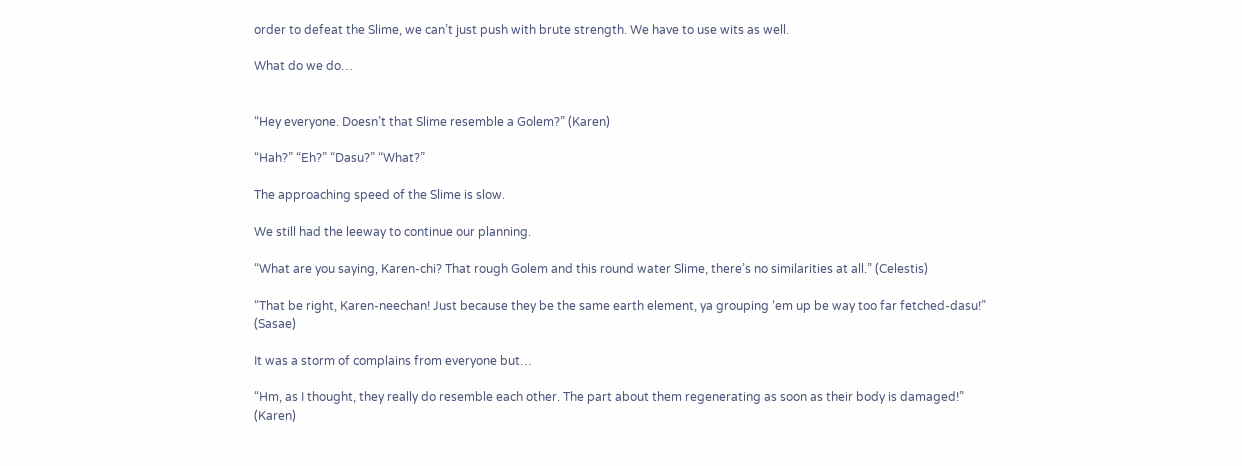order to defeat the Slime, we can’t just push with brute strength. We have to use wits as well.

What do we do…


“Hey everyone. Doesn’t that Slime resemble a Golem?” (Karen)

“Hah?” “Eh?” “Dasu?” “What?”

The approaching speed of the Slime is slow.

We still had the leeway to continue our planning.

“What are you saying, Karen-chi? That rough Golem and this round water Slime, there’s no similarities at all.” (Celestis)

“That be right, Karen-neechan! Just because they be the same earth element, ya grouping ‘em up be way too far fetched-dasu!” (Sasae)

It was a storm of complains from everyone but…

“Hm, as I thought, they really do resemble each other. The part about them regenerating as soon as their body is damaged!” (Karen)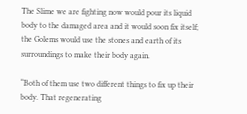The Slime we are fighting now would pour its liquid body to the damaged area and it would soon fix itself; the Golems would use the stones and earth of its surroundings to make their body again.

“Both of them use two different things to fix up their body. That regenerating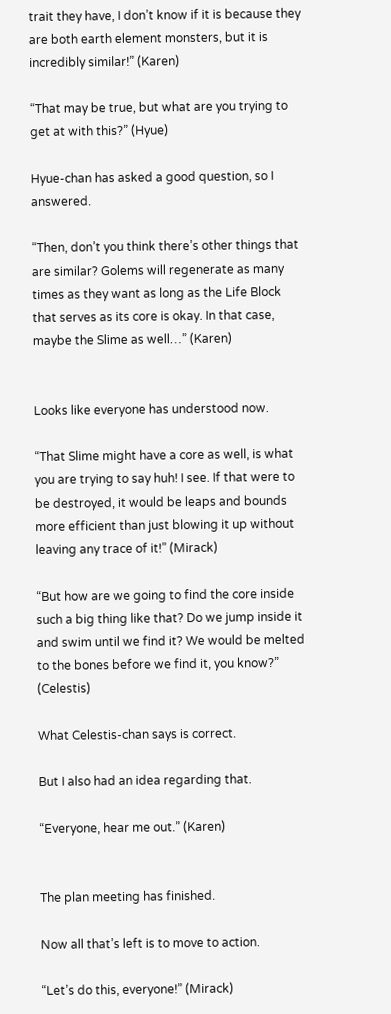trait they have, I don’t know if it is because they are both earth element monsters, but it is incredibly similar!” (Karen)

“That may be true, but what are you trying to get at with this?” (Hyue)

Hyue-chan has asked a good question, so I answered.

“Then, don’t you think there’s other things that are similar? Golems will regenerate as many times as they want as long as the Life Block that serves as its core is okay. In that case, maybe the Slime as well…” (Karen)


Looks like everyone has understood now.

“That Slime might have a core as well, is what you are trying to say huh! I see. If that were to be destroyed, it would be leaps and bounds more efficient than just blowing it up without leaving any trace of it!” (Mirack)

“But how are we going to find the core inside such a big thing like that? Do we jump inside it and swim until we find it? We would be melted to the bones before we find it, you know?” (Celestis)

What Celestis-chan says is correct.

But I also had an idea regarding that.

“Everyone, hear me out.” (Karen)


The plan meeting has finished.

Now all that’s left is to move to action.

“Let’s do this, everyone!” (Mirack)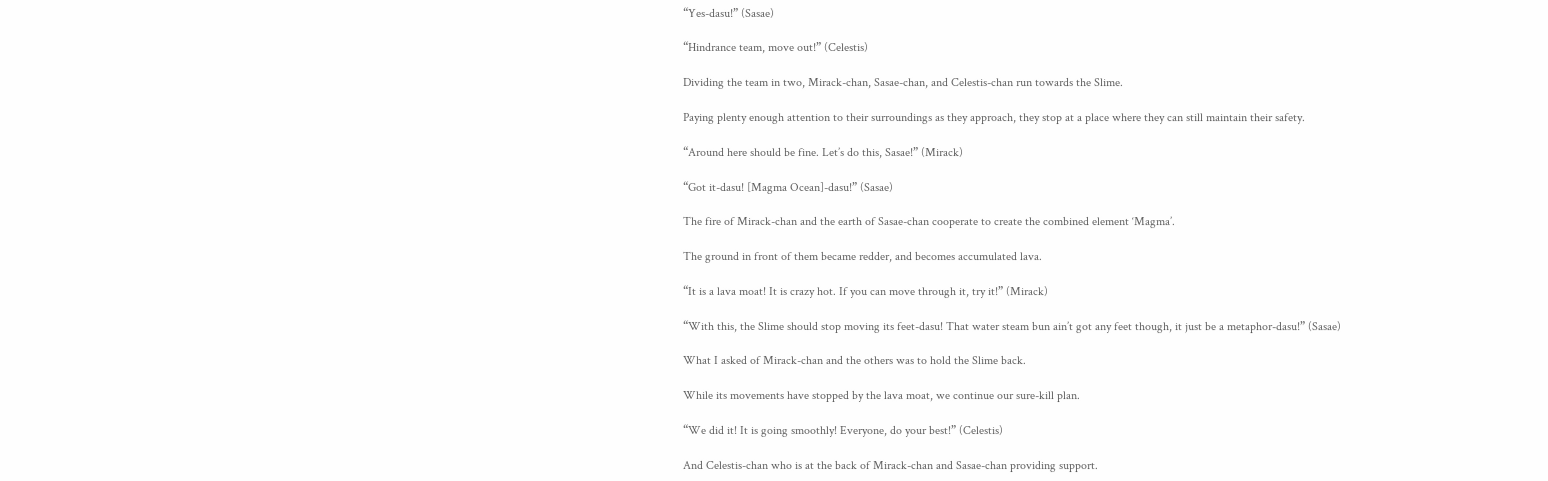“Yes-dasu!” (Sasae)

“Hindrance team, move out!” (Celestis)

Dividing the team in two, Mirack-chan, Sasae-chan, and Celestis-chan run towards the Slime.

Paying plenty enough attention to their surroundings as they approach, they stop at a place where they can still maintain their safety.

“Around here should be fine. Let’s do this, Sasae!” (Mirack)

“Got it-dasu! [Magma Ocean]-dasu!” (Sasae)

The fire of Mirack-chan and the earth of Sasae-chan cooperate to create the combined element ‘Magma’.

The ground in front of them became redder, and becomes accumulated lava.

“It is a lava moat! It is crazy hot. If you can move through it, try it!” (Mirack)

“With this, the Slime should stop moving its feet-dasu! That water steam bun ain’t got any feet though, it just be a metaphor-dasu!” (Sasae)

What I asked of Mirack-chan and the others was to hold the Slime back.

While its movements have stopped by the lava moat, we continue our sure-kill plan.

“We did it! It is going smoothly! Everyone, do your best!” (Celestis)

And Celestis-chan who is at the back of Mirack-chan and Sasae-chan providing support.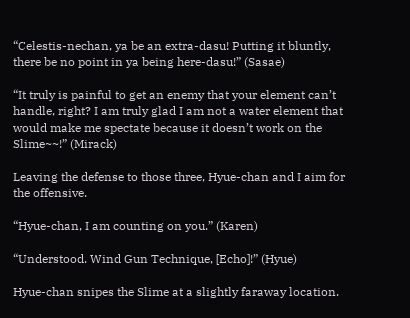“Celestis-nechan, ya be an extra-dasu! Putting it bluntly, there be no point in ya being here-dasu!” (Sasae)

“It truly is painful to get an enemy that your element can’t handle, right? I am truly glad I am not a water element that would make me spectate because it doesn’t work on the Slime~~!” (Mirack)

Leaving the defense to those three, Hyue-chan and I aim for the offensive.

“Hyue-chan, I am counting on you.” (Karen)

“Understood. Wind Gun Technique, [Echo]!” (Hyue)

Hyue-chan snipes the Slime at a slightly faraway location.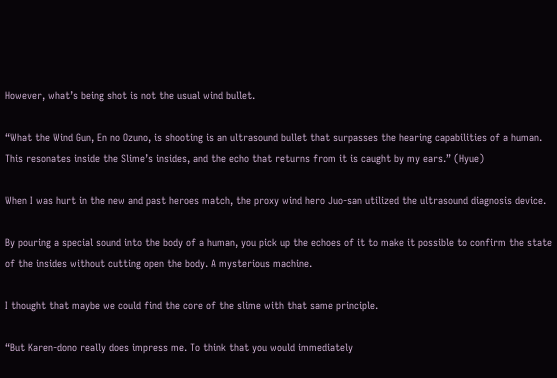However, what’s being shot is not the usual wind bullet.

“What the Wind Gun, En no Ozuno, is shooting is an ultrasound bullet that surpasses the hearing capabilities of a human. This resonates inside the Slime’s insides, and the echo that returns from it is caught by my ears.” (Hyue)

When I was hurt in the new and past heroes match, the proxy wind hero Juo-san utilized the ultrasound diagnosis device.

By pouring a special sound into the body of a human, you pick up the echoes of it to make it possible to confirm the state of the insides without cutting open the body. A mysterious machine.

I thought that maybe we could find the core of the slime with that same principle.

“But Karen-dono really does impress me. To think that you would immediately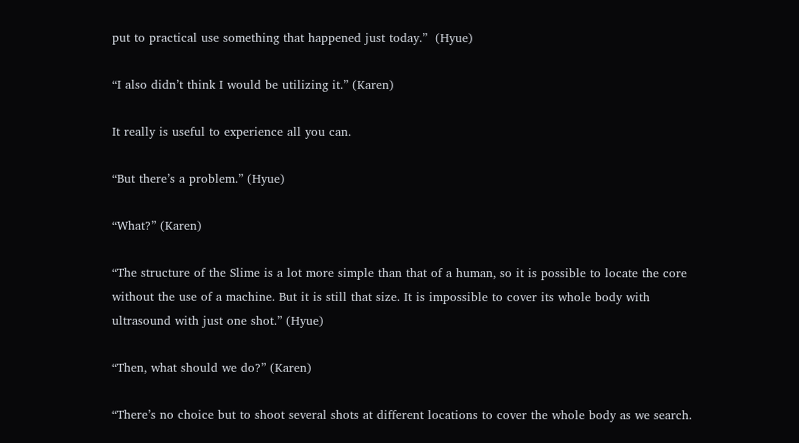put to practical use something that happened just today.”  (Hyue)

“I also didn’t think I would be utilizing it.” (Karen)

It really is useful to experience all you can.

“But there’s a problem.” (Hyue)

“What?” (Karen)

“The structure of the Slime is a lot more simple than that of a human, so it is possible to locate the core without the use of a machine. But it is still that size. It is impossible to cover its whole body with ultrasound with just one shot.” (Hyue)

“Then, what should we do?” (Karen)

“There’s no choice but to shoot several shots at different locations to cover the whole body as we search.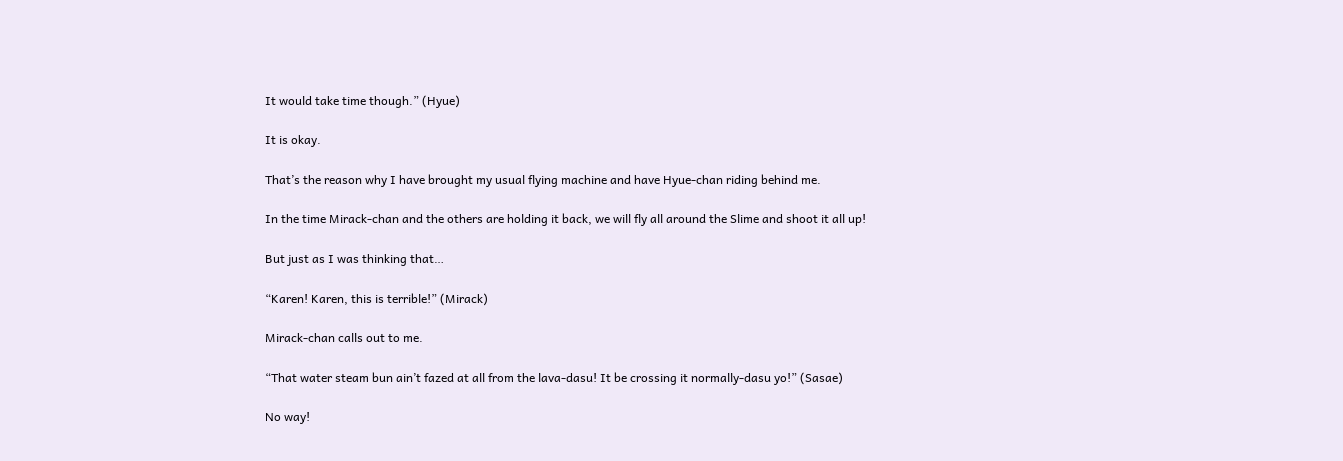It would take time though.” (Hyue)

It is okay.

That’s the reason why I have brought my usual flying machine and have Hyue-chan riding behind me.

In the time Mirack-chan and the others are holding it back, we will fly all around the Slime and shoot it all up!

But just as I was thinking that…

“Karen! Karen, this is terrible!” (Mirack)

Mirack-chan calls out to me.

“That water steam bun ain’t fazed at all from the lava-dasu! It be crossing it normally-dasu yo!” (Sasae)

No way!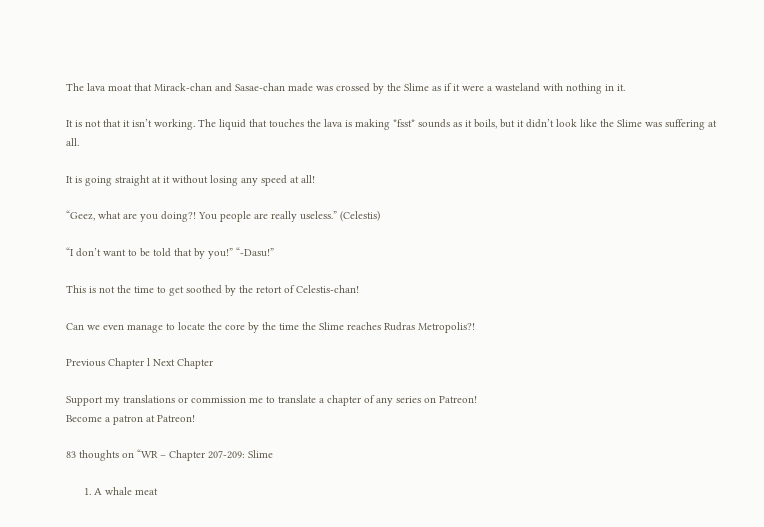The lava moat that Mirack-chan and Sasae-chan made was crossed by the Slime as if it were a wasteland with nothing in it.

It is not that it isn’t working. The liquid that touches the lava is making *fsst* sounds as it boils, but it didn’t look like the Slime was suffering at all.

It is going straight at it without losing any speed at all!

“Geez, what are you doing?! You people are really useless.” (Celestis)

“I don’t want to be told that by you!” “-Dasu!”

This is not the time to get soothed by the retort of Celestis-chan!

Can we even manage to locate the core by the time the Slime reaches Rudras Metropolis?!

Previous Chapter l Next Chapter

Support my translations or commission me to translate a chapter of any series on Patreon!
Become a patron at Patreon!

83 thoughts on “WR – Chapter 207-209: Slime

      1. A whale meat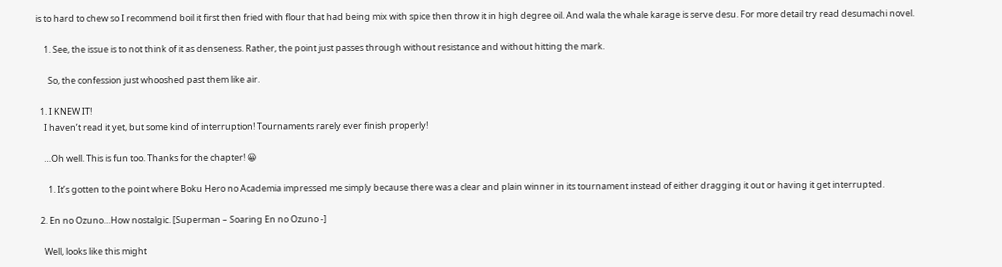is to hard to chew so I recommend boil it first then fried with flour that had being mix with spice then throw it in high degree oil. And wala the whale karage is serve desu. For more detail try read desumachi novel.

    1. See, the issue is to not think of it as denseness. Rather, the point just passes through without resistance and without hitting the mark.

      So, the confession just whooshed past them like air.

  1. I KNEW IT!
    I haven’t read it yet, but some kind of interruption! Tournaments rarely ever finish properly!

    …Oh well. This is fun too. Thanks for the chapter! 😀

      1. It’s gotten to the point where Boku Hero no Academia impressed me simply because there was a clear and plain winner in its tournament instead of either dragging it out or having it get interrupted.

  2. En no Ozuno…How nostalgic. [Superman – Soaring En no Ozuno -]

    Well, looks like this might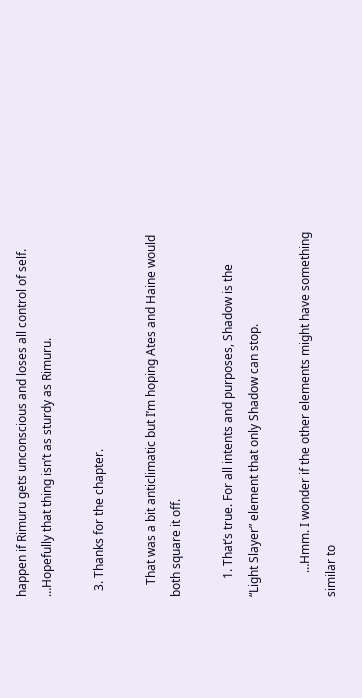happen if Rimuru gets unconscious and loses all control of self. …Hopefully that thing isn’t as sturdy as Rimuru.

  3. Thanks for the chapter.

    That was a bit anticlimatic but I’m hoping Ates and Haine would both square it off.

      1. That’s true. For all intents and purposes, Shadow is the “Light Slayer” element that only Shadow can stop.

        …Hmm. I wonder if the other elements might have something similar to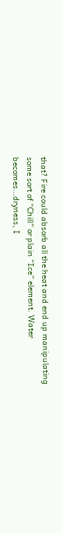that? Fire could absorb all the heat and end up manipulating some sort of “Chill” or plain “Ice” element. Water becomes…dryness, I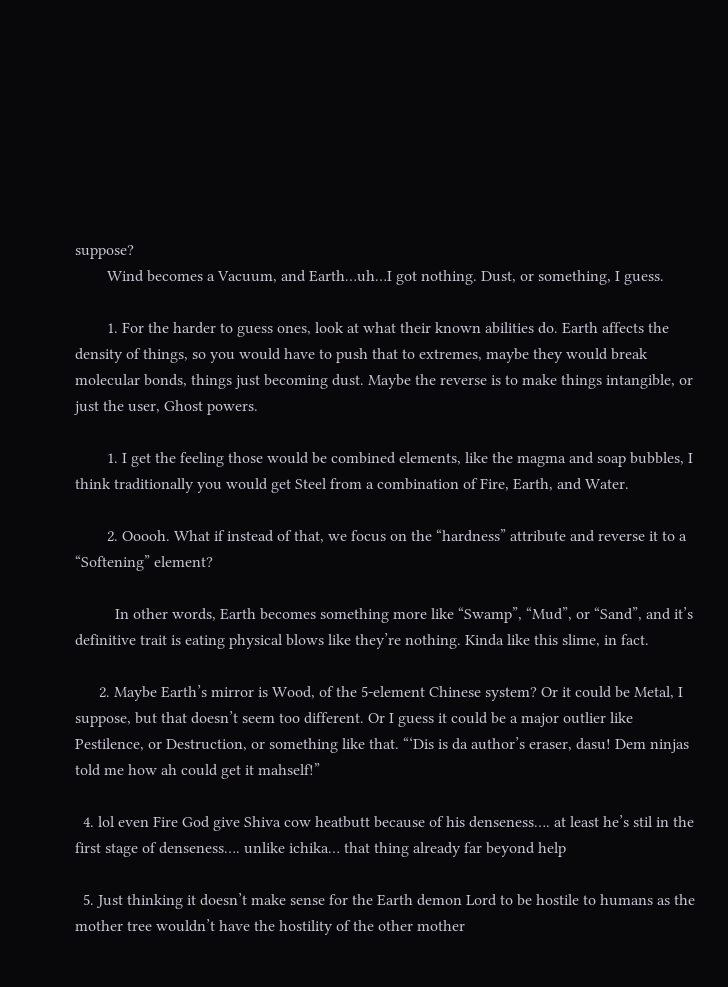suppose?
        Wind becomes a Vacuum, and Earth…uh…I got nothing. Dust, or something, I guess.

        1. For the harder to guess ones, look at what their known abilities do. Earth affects the density of things, so you would have to push that to extremes, maybe they would break molecular bonds, things just becoming dust. Maybe the reverse is to make things intangible, or just the user, Ghost powers.

        1. I get the feeling those would be combined elements, like the magma and soap bubbles, I think traditionally you would get Steel from a combination of Fire, Earth, and Water.

        2. Ooooh. What if instead of that, we focus on the “hardness” attribute and reverse it to a “Softening” element?

          In other words, Earth becomes something more like “Swamp”, “Mud”, or “Sand”, and it’s definitive trait is eating physical blows like they’re nothing. Kinda like this slime, in fact.

      2. Maybe Earth’s mirror is Wood, of the 5-element Chinese system? Or it could be Metal, I suppose, but that doesn’t seem too different. Or I guess it could be a major outlier like Pestilence, or Destruction, or something like that. “‘Dis is da author’s eraser, dasu! Dem ninjas told me how ah could get it mahself!”

  4. lol even Fire God give Shiva cow heatbutt because of his denseness…. at least he’s stil in the first stage of denseness…. unlike ichika… that thing already far beyond help

  5. Just thinking it doesn’t make sense for the Earth demon Lord to be hostile to humans as the mother tree wouldn’t have the hostility of the other mother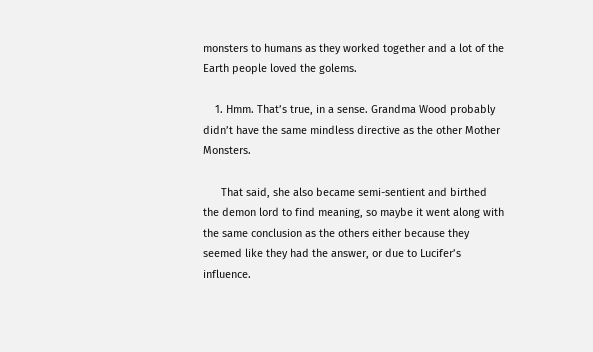monsters to humans as they worked together and a lot of the Earth people loved the golems.

    1. Hmm. That’s true, in a sense. Grandma Wood probably didn’t have the same mindless directive as the other Mother Monsters.

      That said, she also became semi-sentient and birthed the demon lord to find meaning, so maybe it went along with the same conclusion as the others either because they seemed like they had the answer, or due to Lucifer’s influence.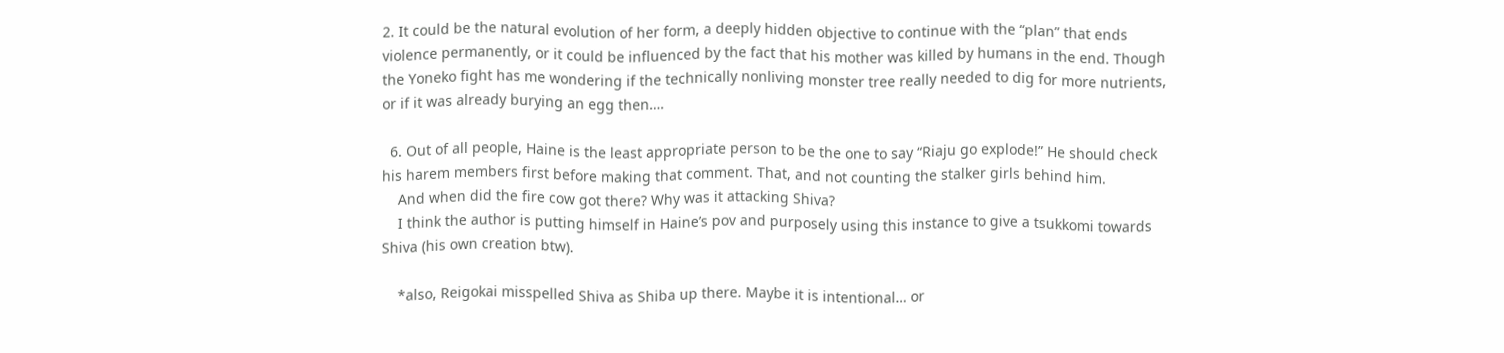2. It could be the natural evolution of her form, a deeply hidden objective to continue with the “plan” that ends violence permanently, or it could be influenced by the fact that his mother was killed by humans in the end. Though the Yoneko fight has me wondering if the technically nonliving monster tree really needed to dig for more nutrients, or if it was already burying an egg then….

  6. Out of all people, Haine is the least appropriate person to be the one to say “Riaju go explode!” He should check his harem members first before making that comment. That, and not counting the stalker girls behind him.
    And when did the fire cow got there? Why was it attacking Shiva?
    I think the author is putting himself in Haine’s pov and purposely using this instance to give a tsukkomi towards Shiva (his own creation btw).

    *also, Reigokai misspelled Shiva as Shiba up there. Maybe it is intentional… or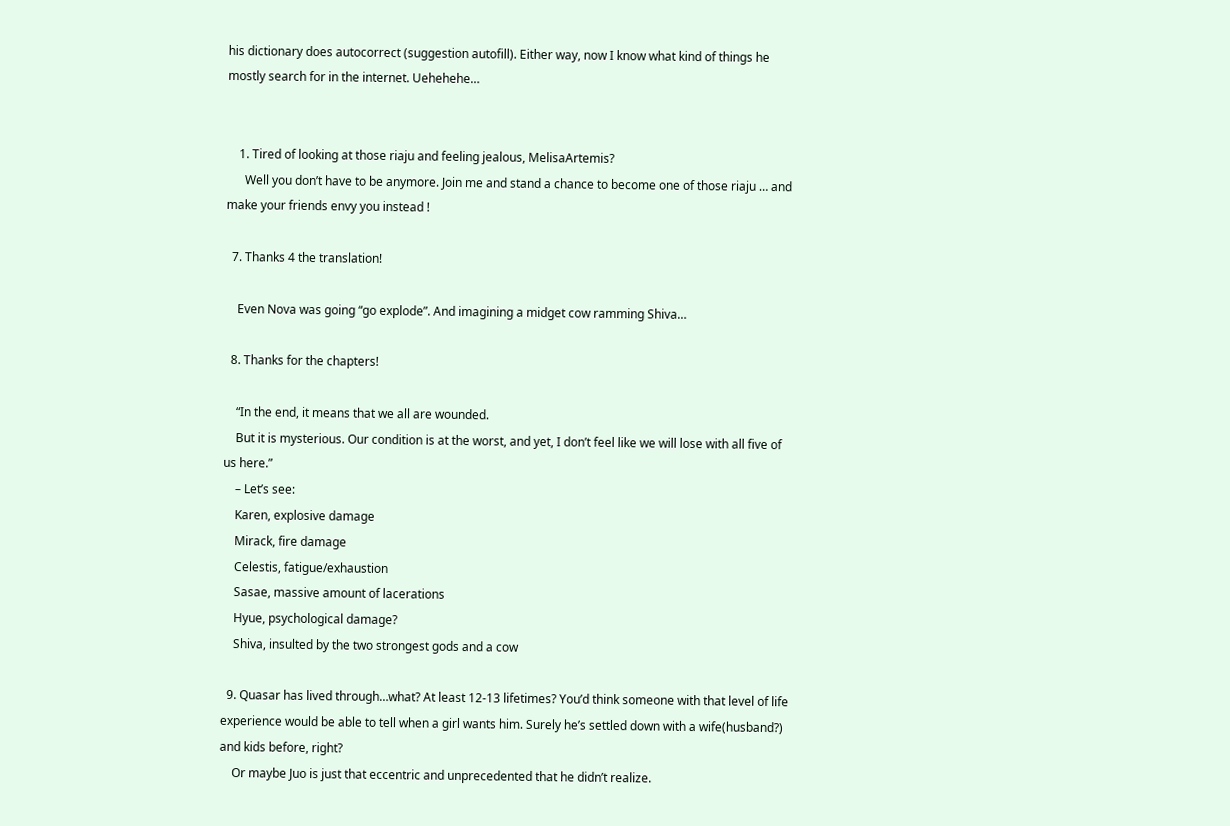his dictionary does autocorrect (suggestion autofill). Either way, now I know what kind of things he mostly search for in the internet. Uehehehe…


    1. Tired of looking at those riaju and feeling jealous, MelisaArtemis?
      Well you don’t have to be anymore. Join me and stand a chance to become one of those riaju … and make your friends envy you instead !

  7. Thanks 4 the translation!

    Even Nova was going “go explode”. And imagining a midget cow ramming Shiva…

  8. Thanks for the chapters!

    “In the end, it means that we all are wounded.
    But it is mysterious. Our condition is at the worst, and yet, I don’t feel like we will lose with all five of us here.”
    – Let’s see:
    Karen, explosive damage
    Mirack, fire damage
    Celestis, fatigue/exhaustion
    Sasae, massive amount of lacerations
    Hyue, psychological damage?
    Shiva, insulted by the two strongest gods and a cow

  9. Quasar has lived through…what? At least 12-13 lifetimes? You’d think someone with that level of life experience would be able to tell when a girl wants him. Surely he’s settled down with a wife(husband?) and kids before, right?
    Or maybe Juo is just that eccentric and unprecedented that he didn’t realize.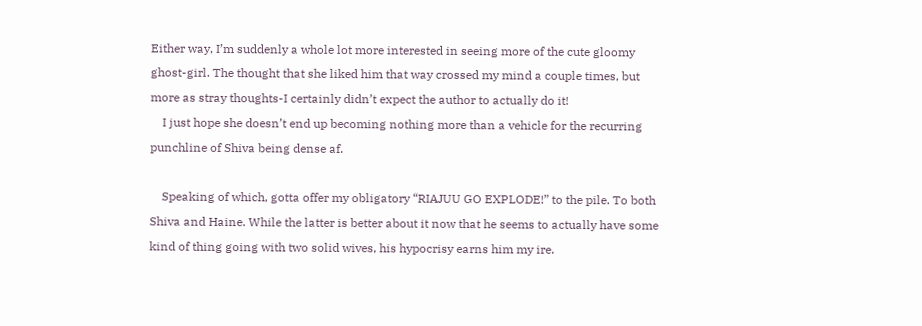Either way, I’m suddenly a whole lot more interested in seeing more of the cute gloomy ghost-girl. The thought that she liked him that way crossed my mind a couple times, but more as stray thoughts-I certainly didn’t expect the author to actually do it!
    I just hope she doesn’t end up becoming nothing more than a vehicle for the recurring punchline of Shiva being dense af.

    Speaking of which, gotta offer my obligatory “RIAJUU GO EXPLODE!” to the pile. To both Shiva and Haine. While the latter is better about it now that he seems to actually have some kind of thing going with two solid wives, his hypocrisy earns him my ire.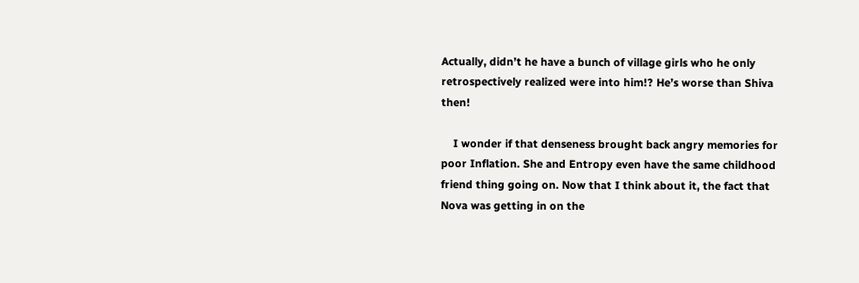Actually, didn’t he have a bunch of village girls who he only retrospectively realized were into him!? He’s worse than Shiva then!

    I wonder if that denseness brought back angry memories for poor Inflation. She and Entropy even have the same childhood friend thing going on. Now that I think about it, the fact that Nova was getting in on the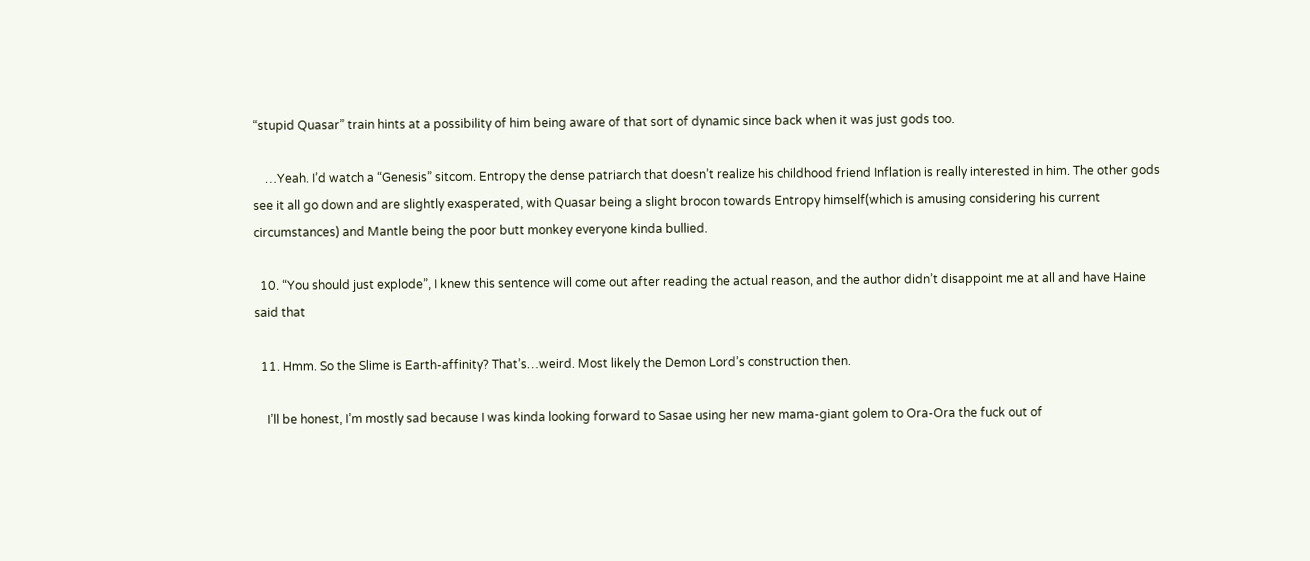“stupid Quasar” train hints at a possibility of him being aware of that sort of dynamic since back when it was just gods too.

    …Yeah. I’d watch a “Genesis” sitcom. Entropy the dense patriarch that doesn’t realize his childhood friend Inflation is really interested in him. The other gods see it all go down and are slightly exasperated, with Quasar being a slight brocon towards Entropy himself(which is amusing considering his current circumstances) and Mantle being the poor butt monkey everyone kinda bullied.

  10. “You should just explode”, I knew this sentence will come out after reading the actual reason, and the author didn’t disappoint me at all and have Haine said that

  11. Hmm. So the Slime is Earth-affinity? That’s…weird. Most likely the Demon Lord’s construction then.

    I’ll be honest, I’m mostly sad because I was kinda looking forward to Sasae using her new mama-giant golem to Ora-Ora the fuck out of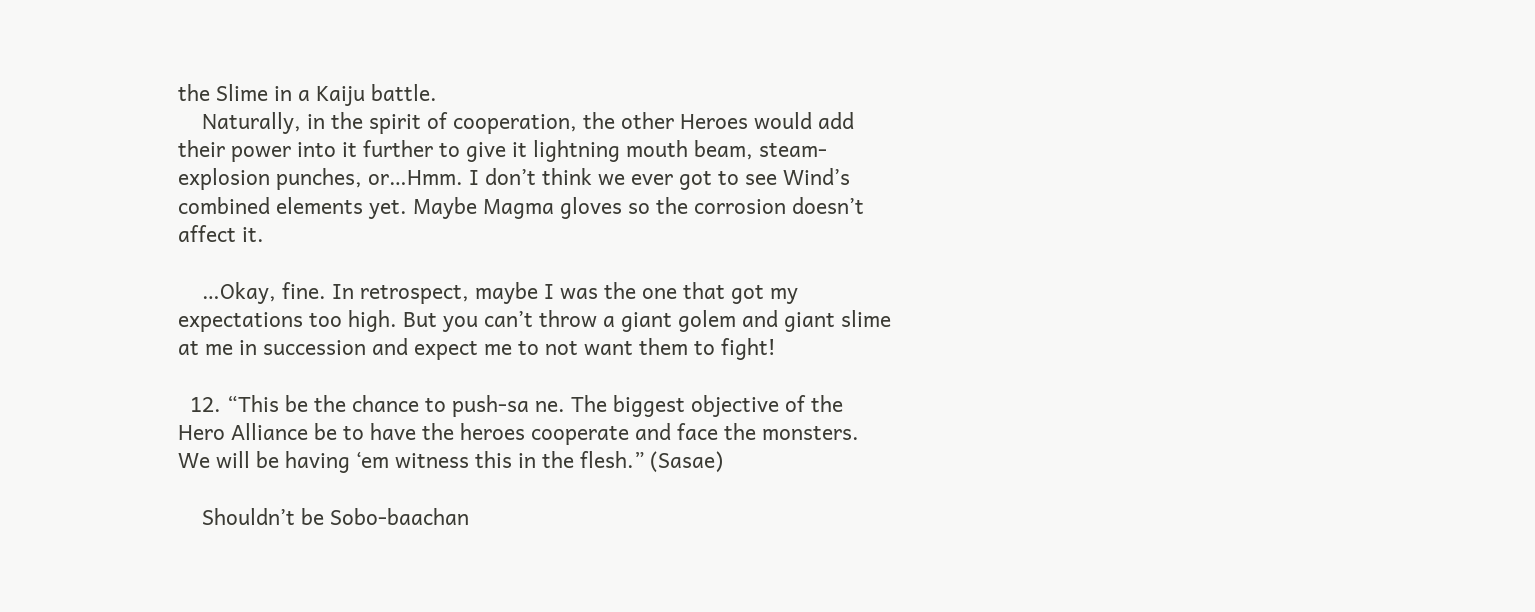the Slime in a Kaiju battle.
    Naturally, in the spirit of cooperation, the other Heroes would add their power into it further to give it lightning mouth beam, steam-explosion punches, or…Hmm. I don’t think we ever got to see Wind’s combined elements yet. Maybe Magma gloves so the corrosion doesn’t affect it.

    …Okay, fine. In retrospect, maybe I was the one that got my expectations too high. But you can’t throw a giant golem and giant slime at me in succession and expect me to not want them to fight!

  12. “This be the chance to push-sa ne. The biggest objective of the Hero Alliance be to have the heroes cooperate and face the monsters. We will be having ‘em witness this in the flesh.” (Sasae)

    Shouldn’t be Sobo-baachan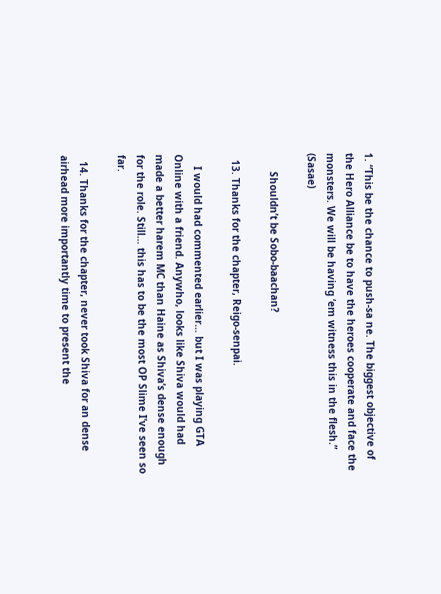1. “This be the chance to push-sa ne. The biggest objective of the Hero Alliance be to have the heroes cooperate and face the monsters. We will be having ‘em witness this in the flesh.” (Sasae)

      Shouldn’t be Sobo-baachan?

  13. Thanks for the chapter, Reigo-senpai.

    I would had commented earlier… but I was playing GTA Online with a friend. Anywho, looks like Shiva would had made a better harem MC than Haine as Shiva’s dense enough for the role. Still… this has to be the most OP Slime I’ve seen so far.

  14. Thanks for the chapter, never took Shiva for an dense airhead more importantly time to present the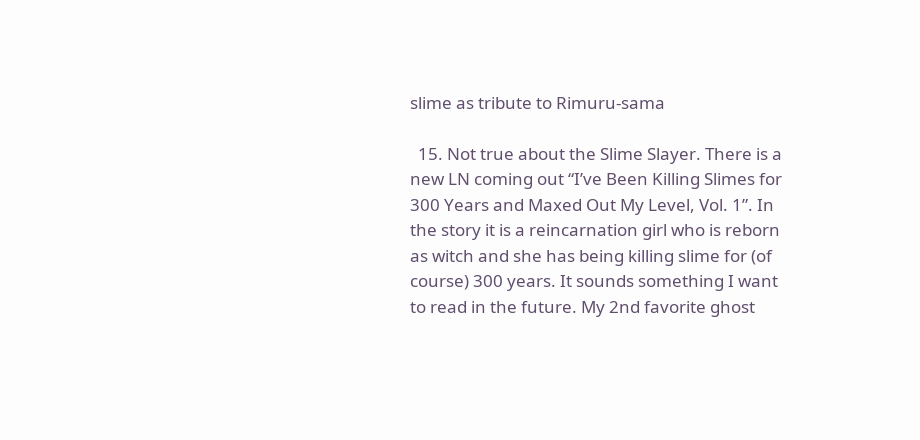slime as tribute to Rimuru-sama

  15. Not true about the Slime Slayer. There is a new LN coming out “I’ve Been Killing Slimes for 300 Years and Maxed Out My Level, Vol. 1”. In the story it is a reincarnation girl who is reborn as witch and she has being killing slime for (of course) 300 years. It sounds something I want to read in the future. My 2nd favorite ghost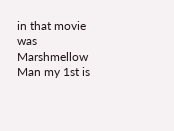in that movie was Marshmellow Man my 1st is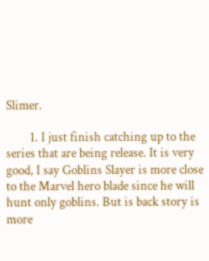Slimer.

        1. I just finish catching up to the series that are being release. It is very good, I say Goblins Slayer is more close to the Marvel hero blade since he will hunt only goblins. But is back story is more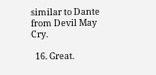similar to Dante from Devil May Cry.

  16. Great.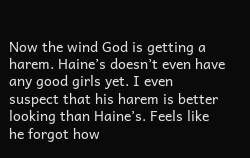Now the wind God is getting a harem. Haine’s doesn’t even have any good girls yet. I even suspect that his harem is better looking than Haine’s. Feels like he forgot how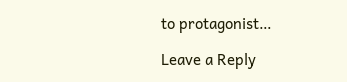to protagonist…

Leave a Reply